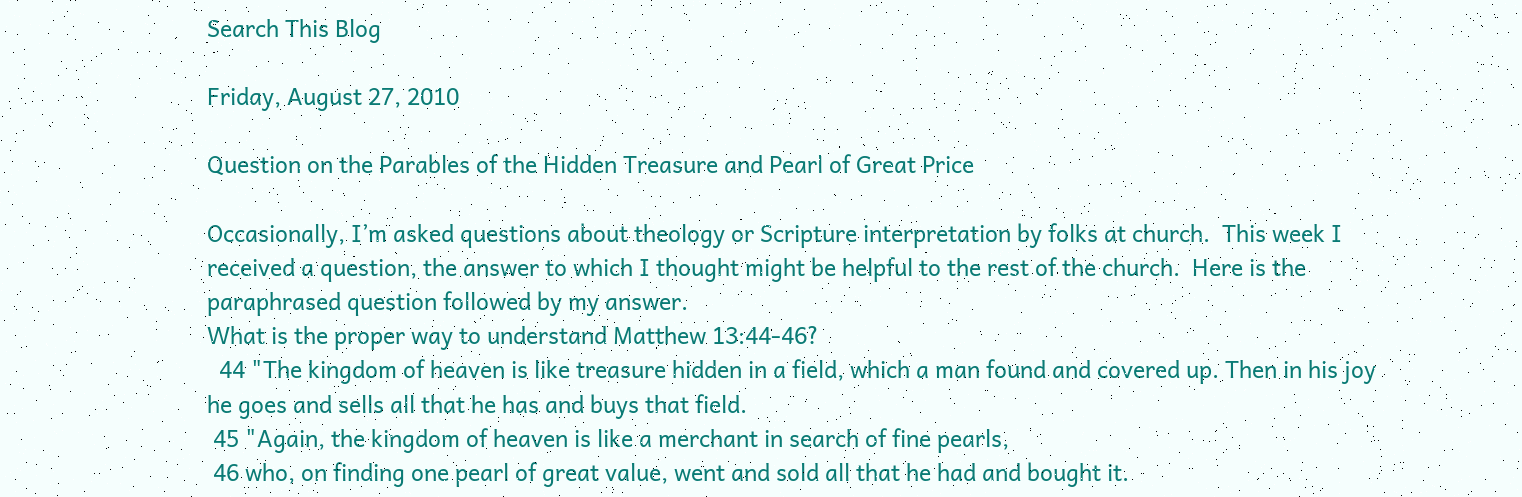Search This Blog

Friday, August 27, 2010

Question on the Parables of the Hidden Treasure and Pearl of Great Price

Occasionally, I’m asked questions about theology or Scripture interpretation by folks at church.  This week I received a question, the answer to which I thought might be helpful to the rest of the church.  Here is the paraphrased question followed by my answer.
What is the proper way to understand Matthew 13:44-46?
  44 "The kingdom of heaven is like treasure hidden in a field, which a man found and covered up. Then in his joy he goes and sells all that he has and buys that field.
 45 "Again, the kingdom of heaven is like a merchant in search of fine pearls,
 46 who, on finding one pearl of great value, went and sold all that he had and bought it.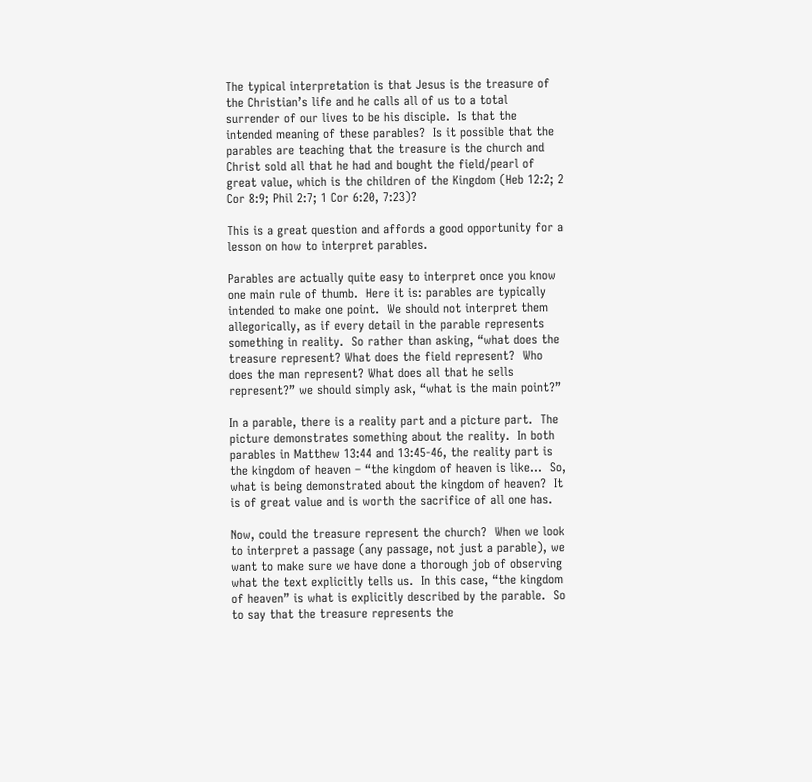The typical interpretation is that Jesus is the treasure of the Christian’s life and he calls all of us to a total surrender of our lives to be his disciple.  Is that the intended meaning of these parables?  Is it possible that the parables are teaching that the treasure is the church and Christ sold all that he had and bought the field/pearl of great value, which is the children of the Kingdom (Heb 12:2; 2 Cor 8:9; Phil 2:7; 1 Cor 6:20, 7:23)?

This is a great question and affords a good opportunity for a lesson on how to interpret parables.

Parables are actually quite easy to interpret once you know one main rule of thumb.  Here it is: parables are typically intended to make one point.  We should not interpret them allegorically, as if every detail in the parable represents something in reality.  So rather than asking, “what does the treasure represent? What does the field represent?  Who does the man represent? What does all that he sells represent?” we should simply ask, “what is the main point?”

In a parable, there is a reality part and a picture part.  The picture demonstrates something about the reality.  In both parables in Matthew 13:44 and 13:45-46, the reality part is the kingdom of heaven – “the kingdom of heaven is like...  So, what is being demonstrated about the kingdom of heaven?  It is of great value and is worth the sacrifice of all one has.

Now, could the treasure represent the church?  When we look to interpret a passage (any passage, not just a parable), we want to make sure we have done a thorough job of observing what the text explicitly tells us.  In this case, “the kingdom of heaven” is what is explicitly described by the parable.  So to say that the treasure represents the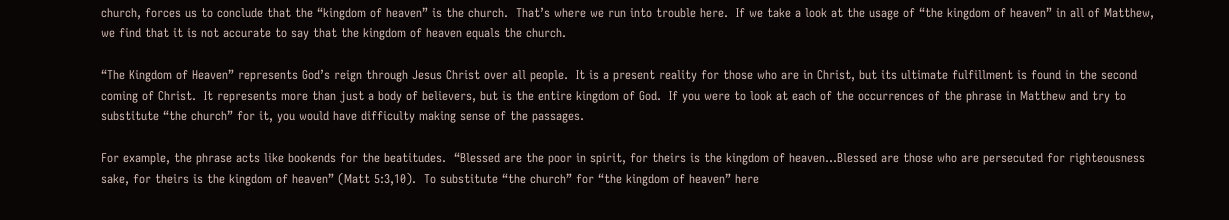church, forces us to conclude that the “kingdom of heaven” is the church.  That’s where we run into trouble here.  If we take a look at the usage of “the kingdom of heaven” in all of Matthew, we find that it is not accurate to say that the kingdom of heaven equals the church.

“The Kingdom of Heaven” represents God’s reign through Jesus Christ over all people.  It is a present reality for those who are in Christ, but its ultimate fulfillment is found in the second coming of Christ.  It represents more than just a body of believers, but is the entire kingdom of God.  If you were to look at each of the occurrences of the phrase in Matthew and try to substitute “the church” for it, you would have difficulty making sense of the passages.

For example, the phrase acts like bookends for the beatitudes.  “Blessed are the poor in spirit, for theirs is the kingdom of heaven…Blessed are those who are persecuted for righteousness sake, for theirs is the kingdom of heaven” (Matt 5:3,10).  To substitute “the church” for “the kingdom of heaven” here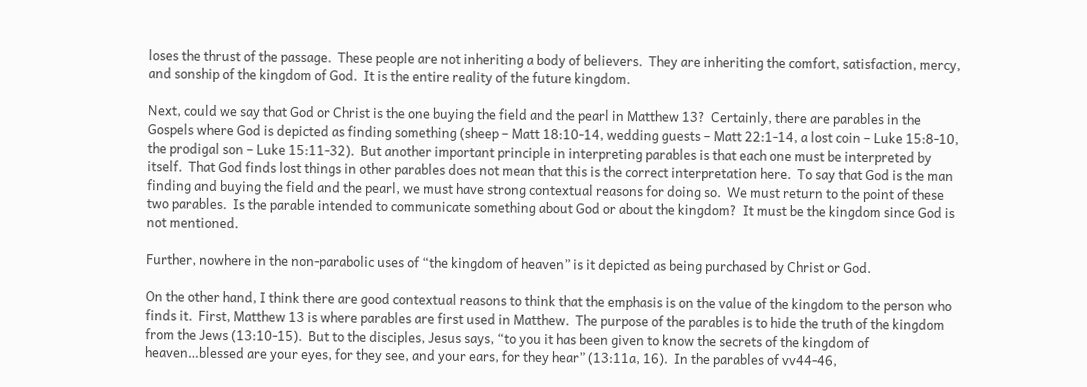loses the thrust of the passage.  These people are not inheriting a body of believers.  They are inheriting the comfort, satisfaction, mercy, and sonship of the kingdom of God.  It is the entire reality of the future kingdom.

Next, could we say that God or Christ is the one buying the field and the pearl in Matthew 13?  Certainly, there are parables in the Gospels where God is depicted as finding something (sheep – Matt 18:10-14, wedding guests – Matt 22:1-14, a lost coin – Luke 15:8-10, the prodigal son – Luke 15:11-32).  But another important principle in interpreting parables is that each one must be interpreted by itself.  That God finds lost things in other parables does not mean that this is the correct interpretation here.  To say that God is the man finding and buying the field and the pearl, we must have strong contextual reasons for doing so.  We must return to the point of these two parables.  Is the parable intended to communicate something about God or about the kingdom?  It must be the kingdom since God is not mentioned.

Further, nowhere in the non-parabolic uses of “the kingdom of heaven” is it depicted as being purchased by Christ or God.

On the other hand, I think there are good contextual reasons to think that the emphasis is on the value of the kingdom to the person who finds it.  First, Matthew 13 is where parables are first used in Matthew.  The purpose of the parables is to hide the truth of the kingdom from the Jews (13:10-15).  But to the disciples, Jesus says, “to you it has been given to know the secrets of the kingdom of heaven…blessed are your eyes, for they see, and your ears, for they hear” (13:11a, 16).  In the parables of vv44-46,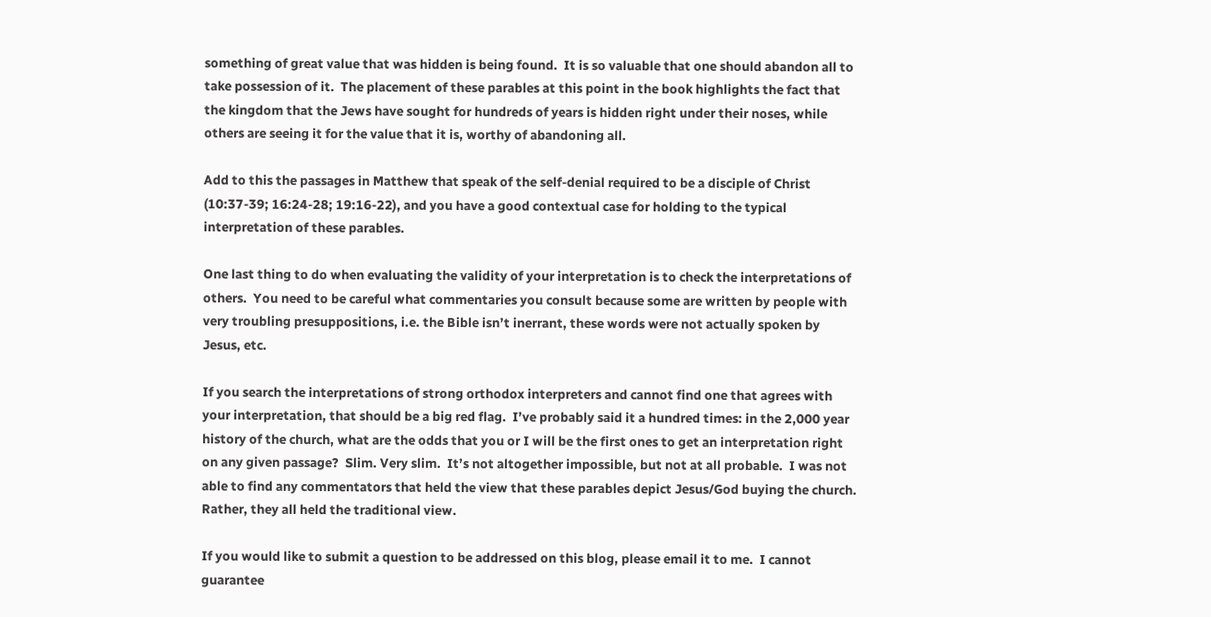something of great value that was hidden is being found.  It is so valuable that one should abandon all to take possession of it.  The placement of these parables at this point in the book highlights the fact that the kingdom that the Jews have sought for hundreds of years is hidden right under their noses, while others are seeing it for the value that it is, worthy of abandoning all.

Add to this the passages in Matthew that speak of the self-denial required to be a disciple of Christ (10:37-39; 16:24-28; 19:16-22), and you have a good contextual case for holding to the typical interpretation of these parables.

One last thing to do when evaluating the validity of your interpretation is to check the interpretations of others.  You need to be careful what commentaries you consult because some are written by people with very troubling presuppositions, i.e. the Bible isn’t inerrant, these words were not actually spoken by Jesus, etc.

If you search the interpretations of strong orthodox interpreters and cannot find one that agrees with your interpretation, that should be a big red flag.  I’ve probably said it a hundred times: in the 2,000 year history of the church, what are the odds that you or I will be the first ones to get an interpretation right on any given passage?  Slim. Very slim.  It’s not altogether impossible, but not at all probable.  I was not able to find any commentators that held the view that these parables depict Jesus/God buying the church.  Rather, they all held the traditional view.

If you would like to submit a question to be addressed on this blog, please email it to me.  I cannot guarantee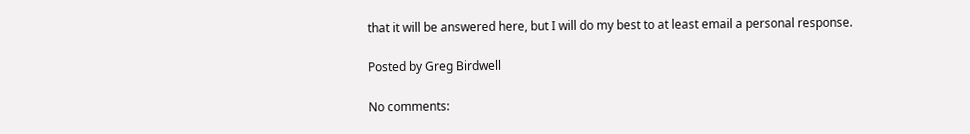that it will be answered here, but I will do my best to at least email a personal response.

Posted by Greg Birdwell

No comments: